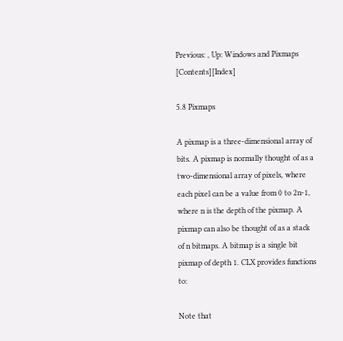Previous: , Up: Windows and Pixmaps   [Contents][Index]

5.8 Pixmaps

A pixmap is a three-dimensional array of bits. A pixmap is normally thought of as a two-dimensional array of pixels, where each pixel can be a value from 0 to 2n-1, where n is the depth of the pixmap. A pixmap can also be thought of as a stack of n bitmaps. A bitmap is a single bit pixmap of depth 1. CLX provides functions to:

Note that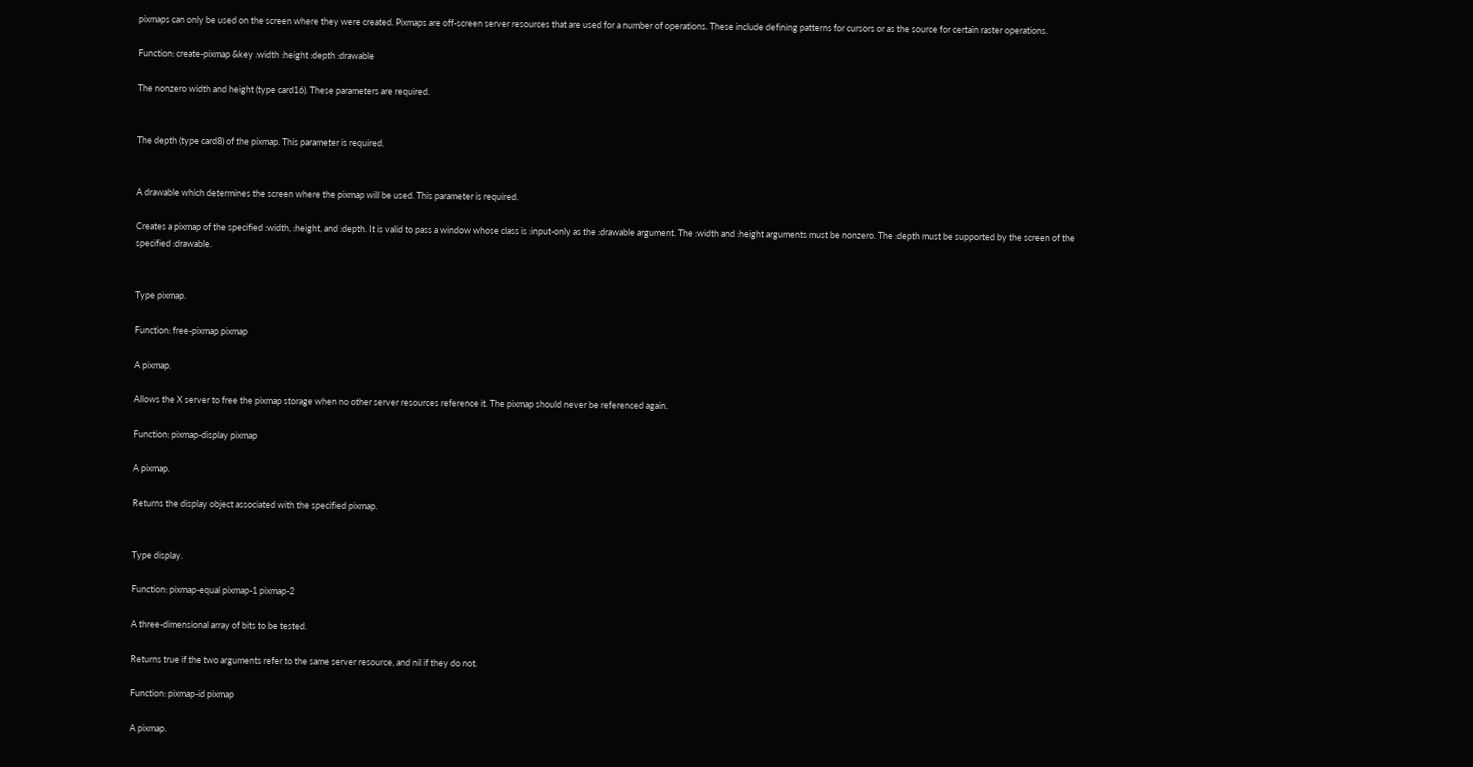pixmaps can only be used on the screen where they were created. Pixmaps are off-screen server resources that are used for a number of operations. These include defining patterns for cursors or as the source for certain raster operations.

Function: create-pixmap &key :width :height :depth :drawable

The nonzero width and height (type card16). These parameters are required.


The depth (type card8) of the pixmap. This parameter is required.


A drawable which determines the screen where the pixmap will be used. This parameter is required.

Creates a pixmap of the specified :width, :height, and :depth. It is valid to pass a window whose class is :input-only as the :drawable argument. The :width and :height arguments must be nonzero. The :depth must be supported by the screen of the specified :drawable.


Type pixmap.

Function: free-pixmap pixmap

A pixmap.

Allows the X server to free the pixmap storage when no other server resources reference it. The pixmap should never be referenced again.

Function: pixmap-display pixmap

A pixmap.

Returns the display object associated with the specified pixmap.


Type display.

Function: pixmap-equal pixmap-1 pixmap-2

A three-dimensional array of bits to be tested.

Returns true if the two arguments refer to the same server resource, and nil if they do not.

Function: pixmap-id pixmap

A pixmap.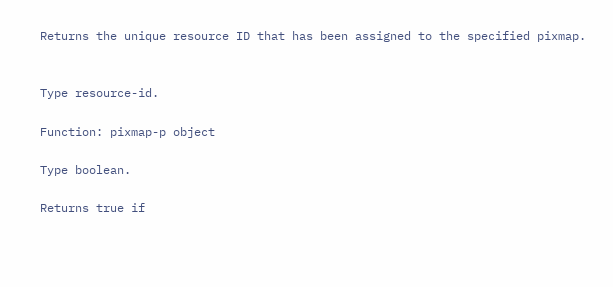Returns the unique resource ID that has been assigned to the specified pixmap.


Type resource-id.

Function: pixmap-p object

Type boolean.

Returns true if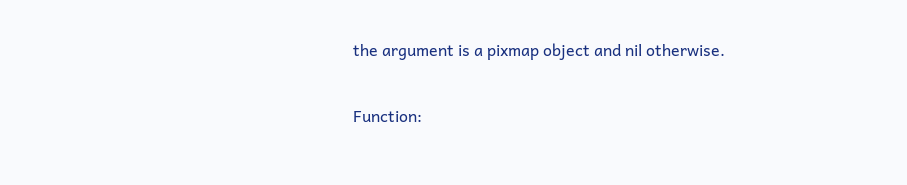the argument is a pixmap object and nil otherwise.

Function: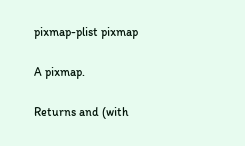pixmap-plist pixmap

A pixmap.

Returns and (with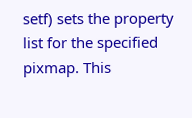setf) sets the property list for the specified pixmap. This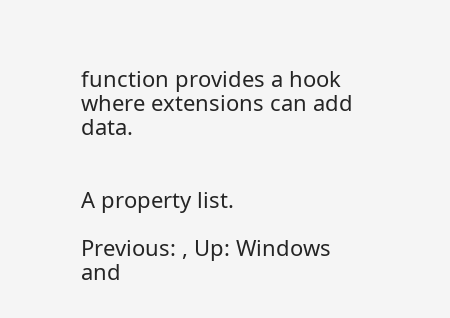function provides a hook where extensions can add data.


A property list.

Previous: , Up: Windows and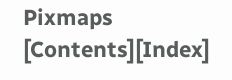Pixmaps   [Contents][Index]